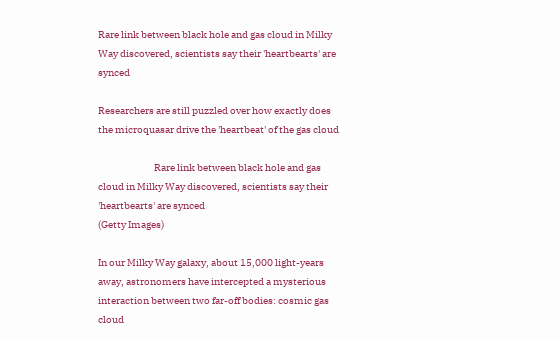Rare link between black hole and gas cloud in Milky Way discovered, scientists say their 'heartbearts' are synced

Researchers are still puzzled over how exactly does the microquasar drive the 'heartbeat' of the gas cloud

                            Rare link between black hole and gas cloud in Milky Way discovered, scientists say their 'heartbearts' are synced
(Getty Images)

In our Milky Way galaxy, about 15,000 light-years away, astronomers have intercepted a mysterious interaction between two far-off bodies: cosmic gas cloud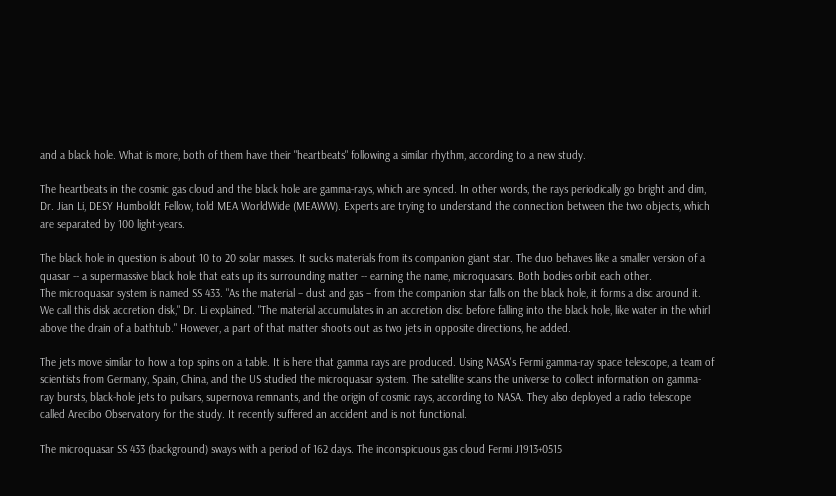and a black hole. What is more, both of them have their "heartbeats" following a similar rhythm, according to a new study.

The heartbeats in the cosmic gas cloud and the black hole are gamma-rays, which are synced. In other words, the rays periodically go bright and dim, Dr. Jian Li, DESY Humboldt Fellow, told MEA WorldWide (MEAWW). Experts are trying to understand the connection between the two objects, which are separated by 100 light-years.

The black hole in question is about 10 to 20 solar masses. It sucks materials from its companion giant star. The duo behaves like a smaller version of a quasar -- a supermassive black hole that eats up its surrounding matter -- earning the name, microquasars. Both bodies orbit each other.
The microquasar system is named SS 433. "As the material – dust and gas – from the companion star falls on the black hole, it forms a disc around it. We call this disk accretion disk," Dr. Li explained. "The material accumulates in an accretion disc before falling into the black hole, like water in the whirl above the drain of a bathtub." However, a part of that matter shoots out as two jets in opposite directions, he added.

The jets move similar to how a top spins on a table. It is here that gamma rays are produced. Using NASA's Fermi gamma-ray space telescope, a team of scientists from Germany, Spain, China, and the US studied the microquasar system. The satellite scans the universe to collect information on gamma-ray bursts, black-hole jets to pulsars, supernova remnants, and the origin of cosmic rays, according to NASA. They also deployed a radio telescope called Arecibo Observatory for the study. It recently suffered an accident and is not functional.

The microquasar SS 433 (background) sways with a period of 162 days. The inconspicuous gas cloud Fermi J1913+0515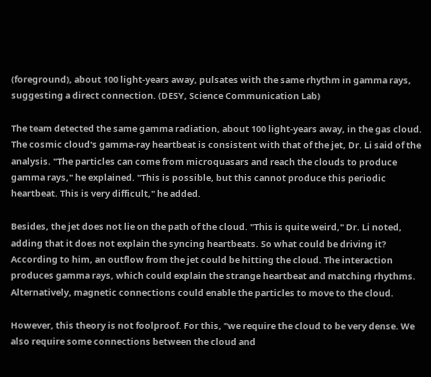(foreground), about 100 light-years away, pulsates with the same rhythm in gamma rays, suggesting a direct connection. (DESY, Science Communication Lab)

The team detected the same gamma radiation, about 100 light-years away, in the gas cloud. The cosmic cloud's gamma-ray heartbeat is consistent with that of the jet, Dr. Li said of the analysis. "The particles can come from microquasars and reach the clouds to produce gamma rays," he explained. "This is possible, but this cannot produce this periodic heartbeat. This is very difficult," he added.

Besides, the jet does not lie on the path of the cloud. "This is quite weird," Dr. Li noted, adding that it does not explain the syncing heartbeats. So what could be driving it? According to him, an outflow from the jet could be hitting the cloud. The interaction produces gamma rays, which could explain the strange heartbeat and matching rhythms. Alternatively, magnetic connections could enable the particles to move to the cloud.

However, this theory is not foolproof. For this, "we require the cloud to be very dense. We also require some connections between the cloud and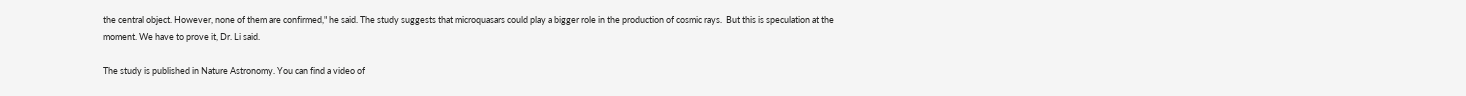the central object. However, none of them are confirmed," he said. The study suggests that microquasars could play a bigger role in the production of cosmic rays.  But this is speculation at the moment. We have to prove it, Dr. Li said.

The study is published in Nature Astronomy. You can find a video of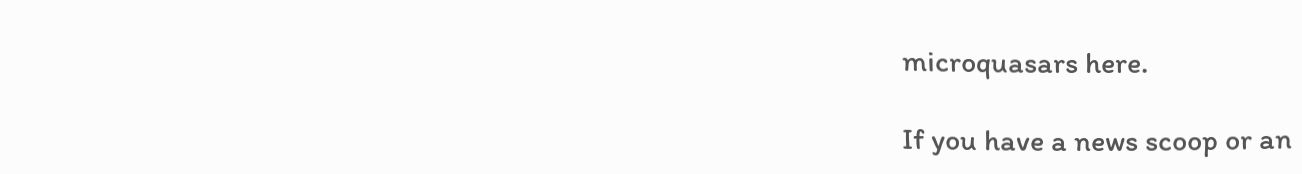microquasars here.

If you have a news scoop or an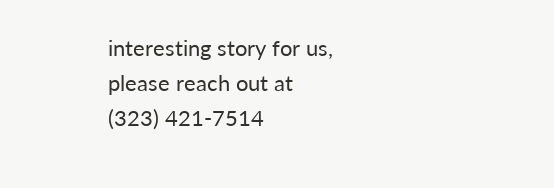interesting story for us, please reach out at (323) 421-7514